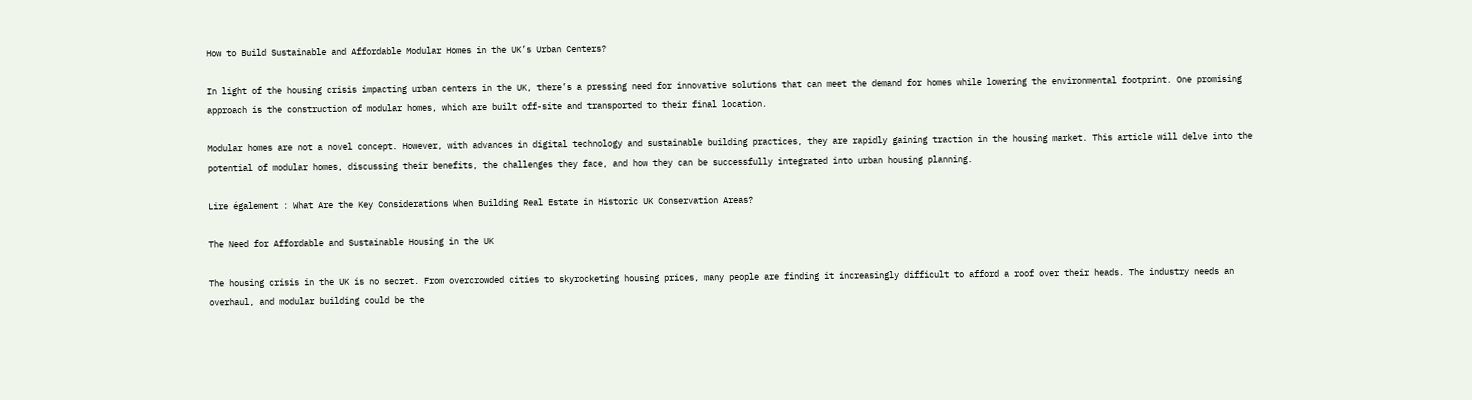How to Build Sustainable and Affordable Modular Homes in the UK’s Urban Centers?

In light of the housing crisis impacting urban centers in the UK, there’s a pressing need for innovative solutions that can meet the demand for homes while lowering the environmental footprint. One promising approach is the construction of modular homes, which are built off-site and transported to their final location.

Modular homes are not a novel concept. However, with advances in digital technology and sustainable building practices, they are rapidly gaining traction in the housing market. This article will delve into the potential of modular homes, discussing their benefits, the challenges they face, and how they can be successfully integrated into urban housing planning.

Lire également : What Are the Key Considerations When Building Real Estate in Historic UK Conservation Areas?

The Need for Affordable and Sustainable Housing in the UK

The housing crisis in the UK is no secret. From overcrowded cities to skyrocketing housing prices, many people are finding it increasingly difficult to afford a roof over their heads. The industry needs an overhaul, and modular building could be the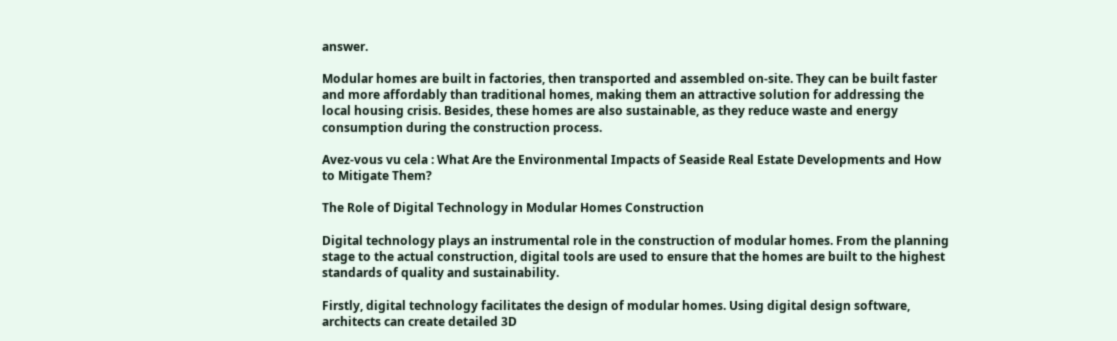answer.

Modular homes are built in factories, then transported and assembled on-site. They can be built faster and more affordably than traditional homes, making them an attractive solution for addressing the local housing crisis. Besides, these homes are also sustainable, as they reduce waste and energy consumption during the construction process.

Avez-vous vu cela : What Are the Environmental Impacts of Seaside Real Estate Developments and How to Mitigate Them?

The Role of Digital Technology in Modular Homes Construction

Digital technology plays an instrumental role in the construction of modular homes. From the planning stage to the actual construction, digital tools are used to ensure that the homes are built to the highest standards of quality and sustainability.

Firstly, digital technology facilitates the design of modular homes. Using digital design software, architects can create detailed 3D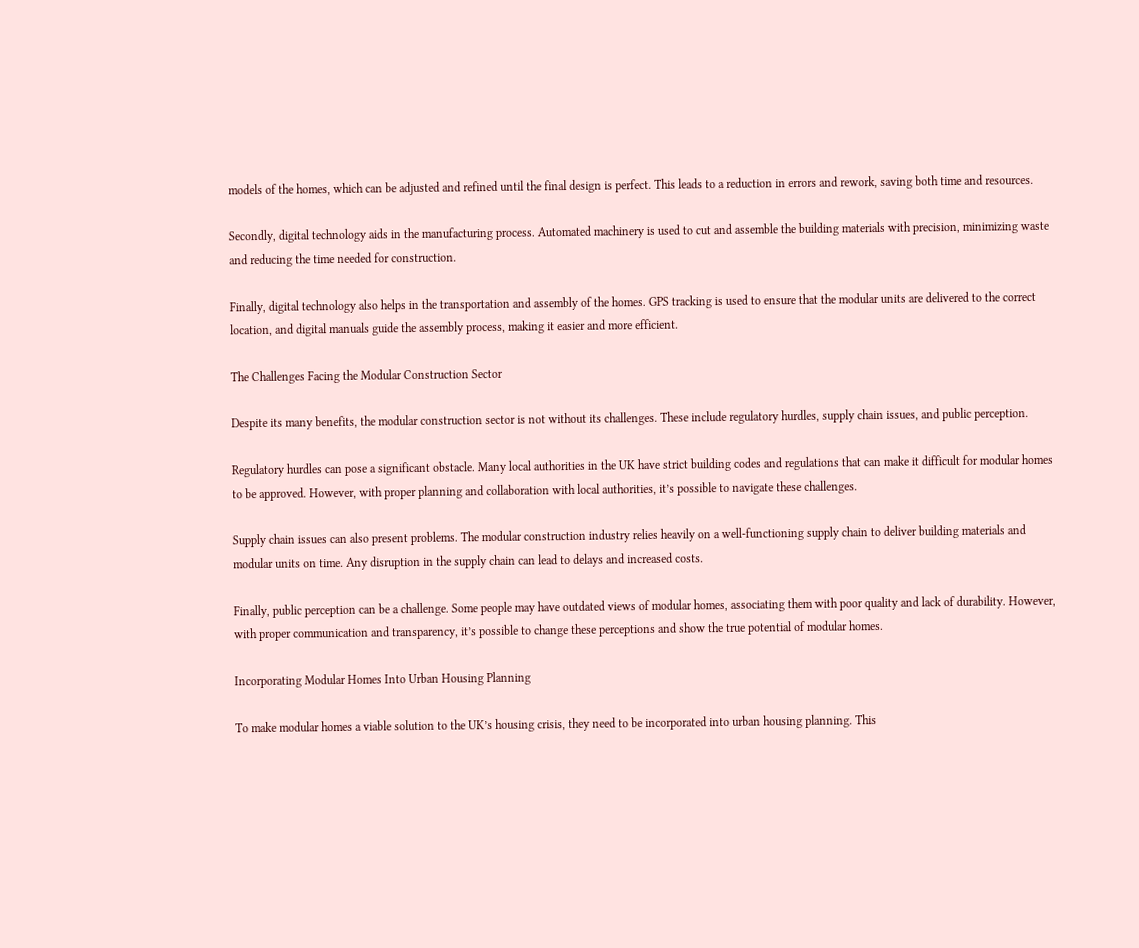models of the homes, which can be adjusted and refined until the final design is perfect. This leads to a reduction in errors and rework, saving both time and resources.

Secondly, digital technology aids in the manufacturing process. Automated machinery is used to cut and assemble the building materials with precision, minimizing waste and reducing the time needed for construction.

Finally, digital technology also helps in the transportation and assembly of the homes. GPS tracking is used to ensure that the modular units are delivered to the correct location, and digital manuals guide the assembly process, making it easier and more efficient.

The Challenges Facing the Modular Construction Sector

Despite its many benefits, the modular construction sector is not without its challenges. These include regulatory hurdles, supply chain issues, and public perception.

Regulatory hurdles can pose a significant obstacle. Many local authorities in the UK have strict building codes and regulations that can make it difficult for modular homes to be approved. However, with proper planning and collaboration with local authorities, it’s possible to navigate these challenges.

Supply chain issues can also present problems. The modular construction industry relies heavily on a well-functioning supply chain to deliver building materials and modular units on time. Any disruption in the supply chain can lead to delays and increased costs.

Finally, public perception can be a challenge. Some people may have outdated views of modular homes, associating them with poor quality and lack of durability. However, with proper communication and transparency, it’s possible to change these perceptions and show the true potential of modular homes.

Incorporating Modular Homes Into Urban Housing Planning

To make modular homes a viable solution to the UK’s housing crisis, they need to be incorporated into urban housing planning. This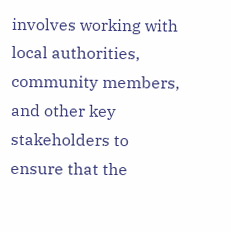involves working with local authorities, community members, and other key stakeholders to ensure that the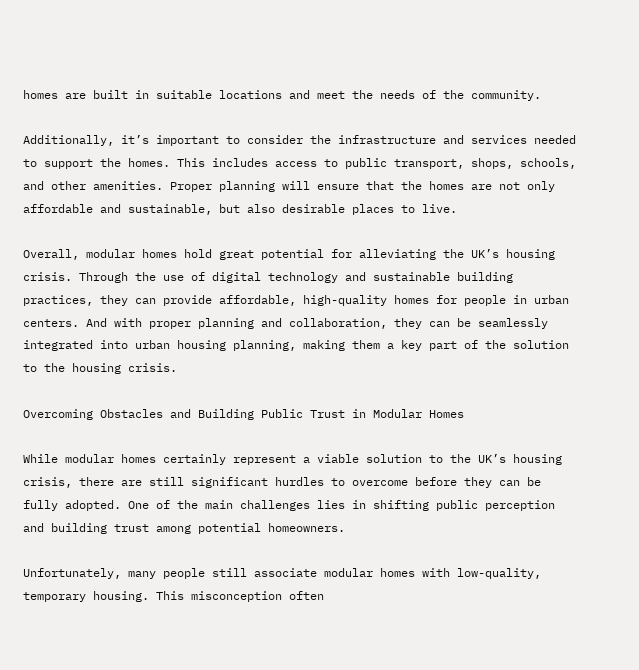homes are built in suitable locations and meet the needs of the community.

Additionally, it’s important to consider the infrastructure and services needed to support the homes. This includes access to public transport, shops, schools, and other amenities. Proper planning will ensure that the homes are not only affordable and sustainable, but also desirable places to live.

Overall, modular homes hold great potential for alleviating the UK’s housing crisis. Through the use of digital technology and sustainable building practices, they can provide affordable, high-quality homes for people in urban centers. And with proper planning and collaboration, they can be seamlessly integrated into urban housing planning, making them a key part of the solution to the housing crisis.

Overcoming Obstacles and Building Public Trust in Modular Homes

While modular homes certainly represent a viable solution to the UK’s housing crisis, there are still significant hurdles to overcome before they can be fully adopted. One of the main challenges lies in shifting public perception and building trust among potential homeowners.

Unfortunately, many people still associate modular homes with low-quality, temporary housing. This misconception often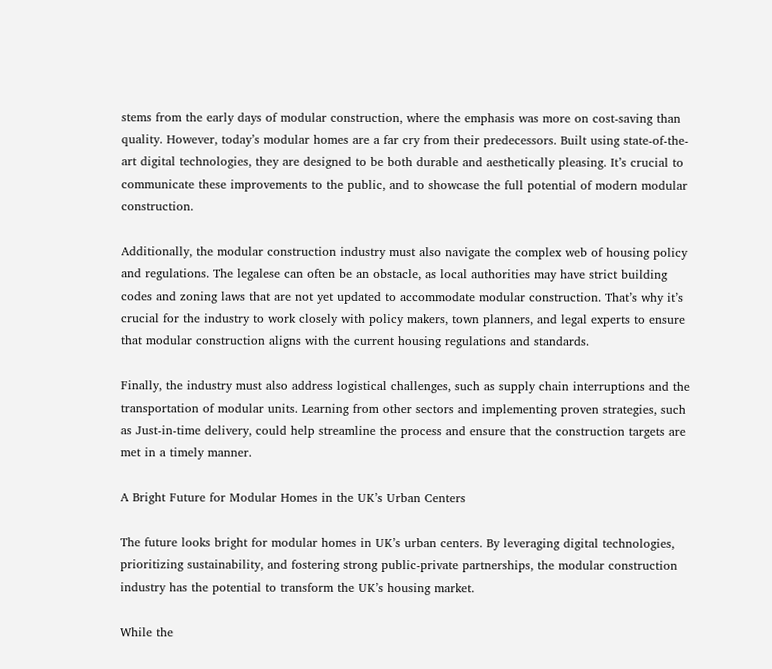stems from the early days of modular construction, where the emphasis was more on cost-saving than quality. However, today’s modular homes are a far cry from their predecessors. Built using state-of-the-art digital technologies, they are designed to be both durable and aesthetically pleasing. It’s crucial to communicate these improvements to the public, and to showcase the full potential of modern modular construction.

Additionally, the modular construction industry must also navigate the complex web of housing policy and regulations. The legalese can often be an obstacle, as local authorities may have strict building codes and zoning laws that are not yet updated to accommodate modular construction. That’s why it’s crucial for the industry to work closely with policy makers, town planners, and legal experts to ensure that modular construction aligns with the current housing regulations and standards.

Finally, the industry must also address logistical challenges, such as supply chain interruptions and the transportation of modular units. Learning from other sectors and implementing proven strategies, such as Just-in-time delivery, could help streamline the process and ensure that the construction targets are met in a timely manner.

A Bright Future for Modular Homes in the UK’s Urban Centers

The future looks bright for modular homes in UK’s urban centers. By leveraging digital technologies, prioritizing sustainability, and fostering strong public-private partnerships, the modular construction industry has the potential to transform the UK’s housing market.

While the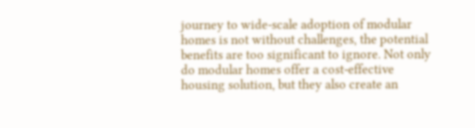journey to wide-scale adoption of modular homes is not without challenges, the potential benefits are too significant to ignore. Not only do modular homes offer a cost-effective housing solution, but they also create an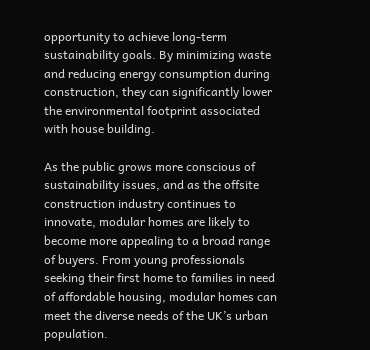opportunity to achieve long-term sustainability goals. By minimizing waste and reducing energy consumption during construction, they can significantly lower the environmental footprint associated with house building.

As the public grows more conscious of sustainability issues, and as the offsite construction industry continues to innovate, modular homes are likely to become more appealing to a broad range of buyers. From young professionals seeking their first home to families in need of affordable housing, modular homes can meet the diverse needs of the UK’s urban population.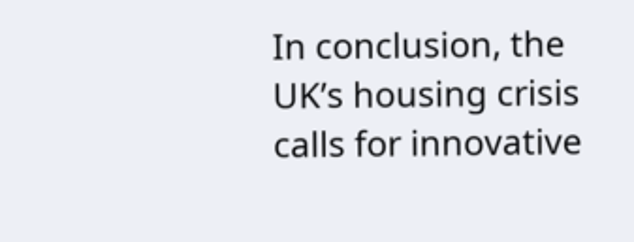In conclusion, the UK’s housing crisis calls for innovative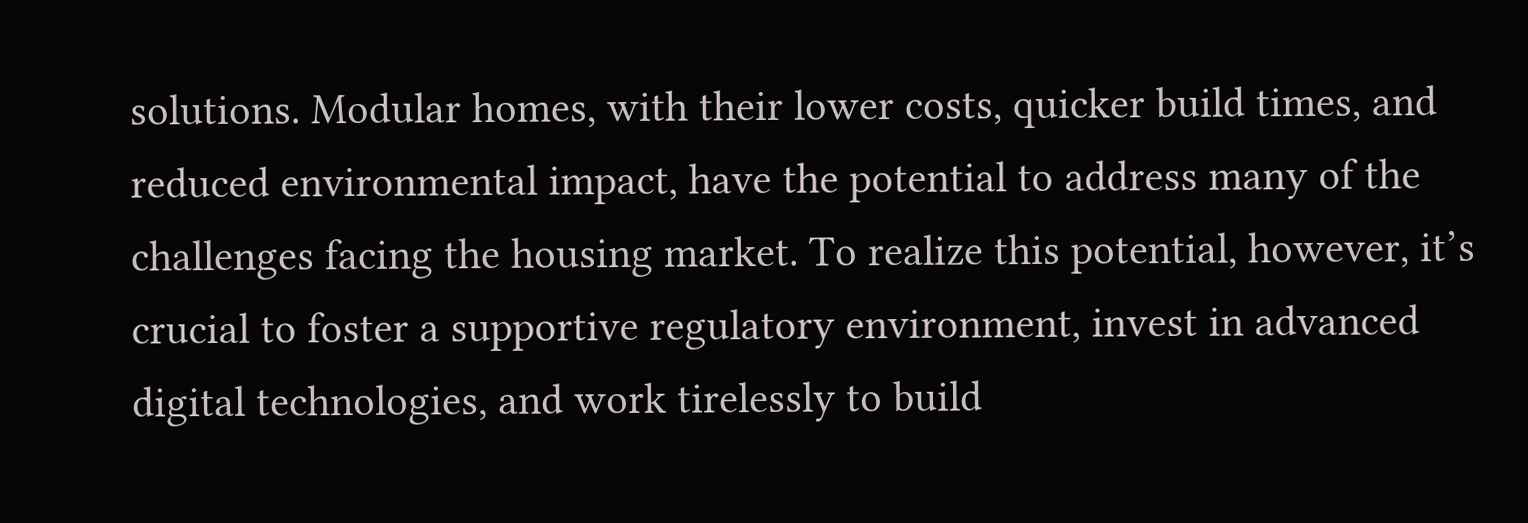solutions. Modular homes, with their lower costs, quicker build times, and reduced environmental impact, have the potential to address many of the challenges facing the housing market. To realize this potential, however, it’s crucial to foster a supportive regulatory environment, invest in advanced digital technologies, and work tirelessly to build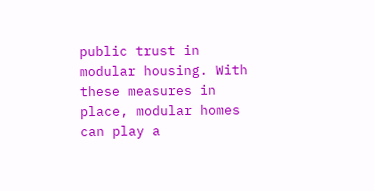public trust in modular housing. With these measures in place, modular homes can play a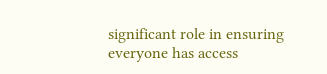significant role in ensuring everyone has access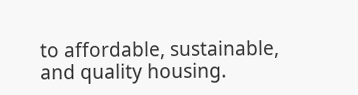to affordable, sustainable, and quality housing.